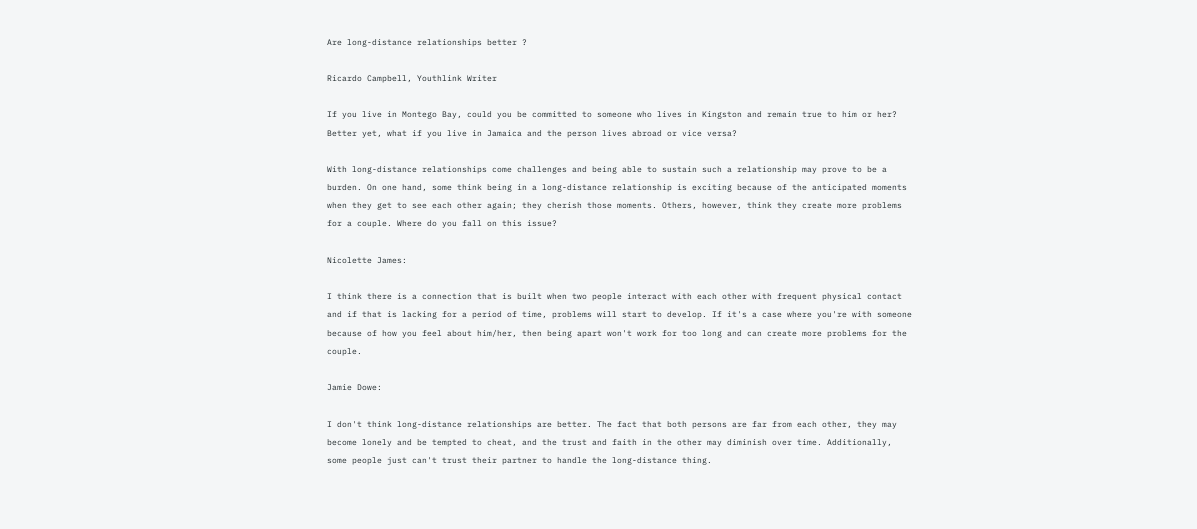Are long-distance relationships better ?

Ricardo Campbell, Youthlink Writer

If you live in Montego Bay, could you be committed to someone who lives in Kingston and remain true to him or her? Better yet, what if you live in Jamaica and the person lives abroad or vice versa?

With long-distance relationships come challenges and being able to sustain such a relationship may prove to be a burden. On one hand, some think being in a long-distance relationship is exciting because of the anticipated moments when they get to see each other again; they cherish those moments. Others, however, think they create more problems for a couple. Where do you fall on this issue?

Nicolette James:

I think there is a connection that is built when two people interact with each other with frequent physical contact and if that is lacking for a period of time, problems will start to develop. If it's a case where you're with someone because of how you feel about him/her, then being apart won't work for too long and can create more problems for the couple.

Jamie Dowe:

I don't think long-distance relationships are better. The fact that both persons are far from each other, they may become lonely and be tempted to cheat, and the trust and faith in the other may diminish over time. Additionally, some people just can't trust their partner to handle the long-distance thing.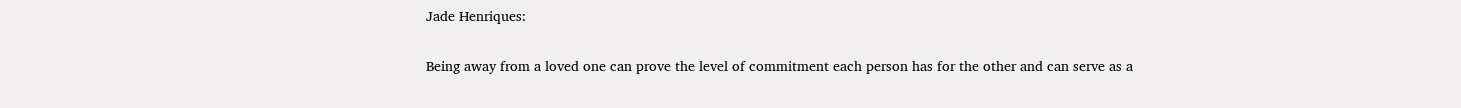Jade Henriques:

Being away from a loved one can prove the level of commitment each person has for the other and can serve as a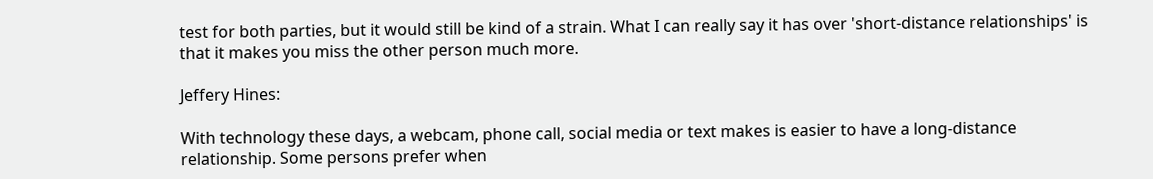test for both parties, but it would still be kind of a strain. What I can really say it has over 'short-distance relationships' is that it makes you miss the other person much more.

Jeffery Hines:

With technology these days, a webcam, phone call, social media or text makes is easier to have a long-distance relationship. Some persons prefer when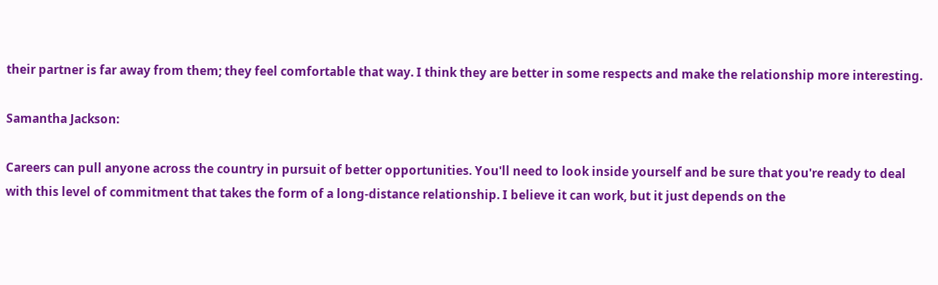their partner is far away from them; they feel comfortable that way. I think they are better in some respects and make the relationship more interesting.

Samantha Jackson:

Careers can pull anyone across the country in pursuit of better opportunities. You'll need to look inside yourself and be sure that you're ready to deal with this level of commitment that takes the form of a long-distance relationship. I believe it can work, but it just depends on the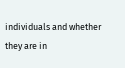individuals and whether they are in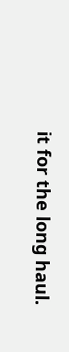it for the long haul.